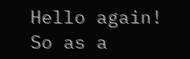Hello again! So as a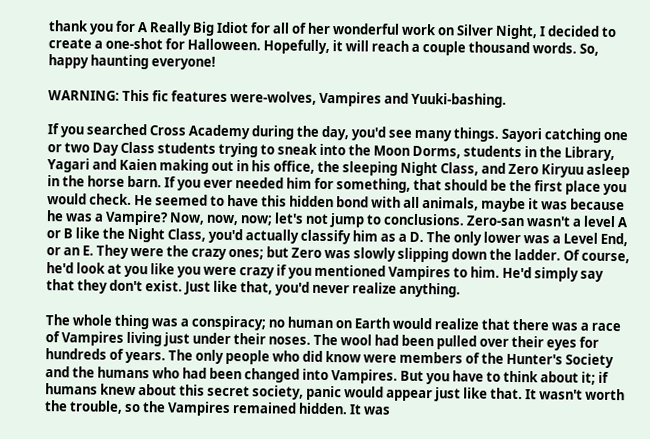thank you for A Really Big Idiot for all of her wonderful work on Silver Night, I decided to create a one-shot for Halloween. Hopefully, it will reach a couple thousand words. So, happy haunting everyone!

WARNING: This fic features were-wolves, Vampires and Yuuki-bashing.

If you searched Cross Academy during the day, you'd see many things. Sayori catching one or two Day Class students trying to sneak into the Moon Dorms, students in the Library, Yagari and Kaien making out in his office, the sleeping Night Class, and Zero Kiryuu asleep in the horse barn. If you ever needed him for something, that should be the first place you would check. He seemed to have this hidden bond with all animals, maybe it was because he was a Vampire? Now, now, now; let's not jump to conclusions. Zero-san wasn't a level A or B like the Night Class, you'd actually classify him as a D. The only lower was a Level End, or an E. They were the crazy ones; but Zero was slowly slipping down the ladder. Of course, he'd look at you like you were crazy if you mentioned Vampires to him. He'd simply say that they don't exist. Just like that, you'd never realize anything.

The whole thing was a conspiracy; no human on Earth would realize that there was a race of Vampires living just under their noses. The wool had been pulled over their eyes for hundreds of years. The only people who did know were members of the Hunter's Society and the humans who had been changed into Vampires. But you have to think about it; if humans knew about this secret society, panic would appear just like that. It wasn't worth the trouble, so the Vampires remained hidden. It was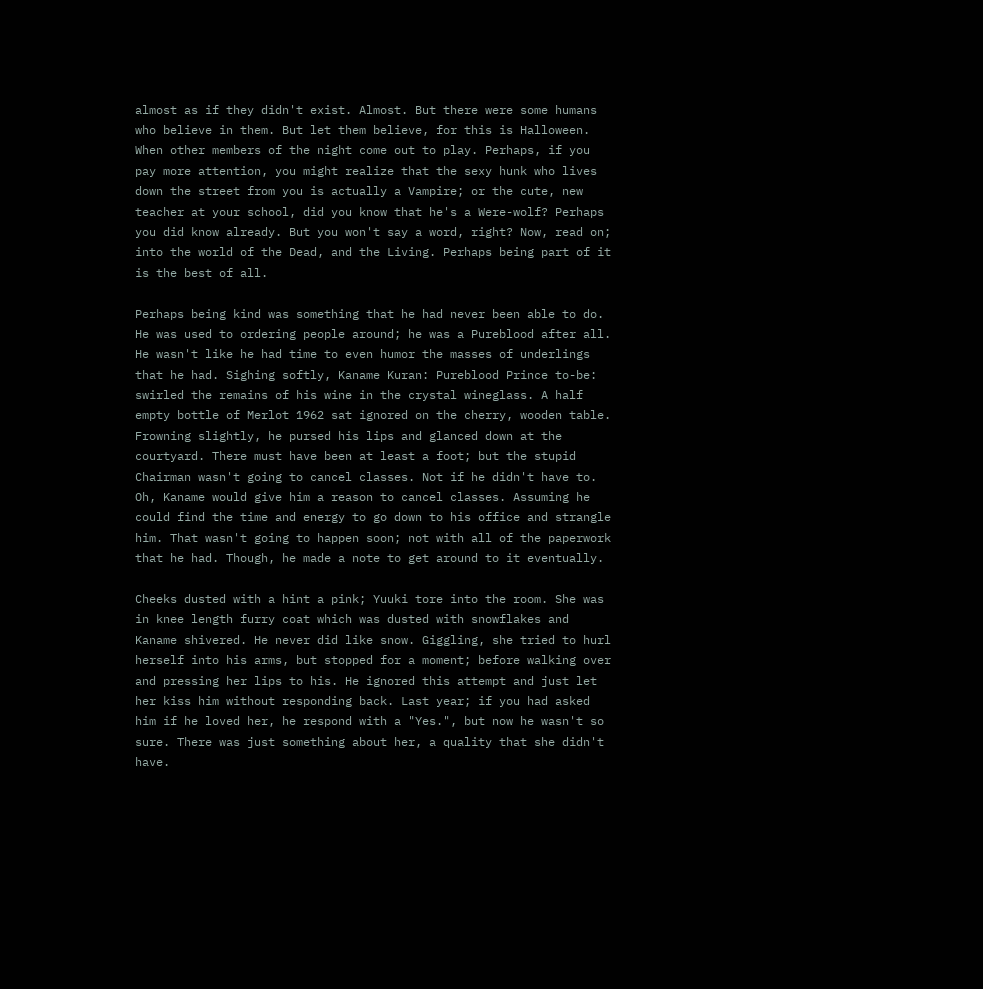almost as if they didn't exist. Almost. But there were some humans who believe in them. But let them believe, for this is Halloween. When other members of the night come out to play. Perhaps, if you pay more attention, you might realize that the sexy hunk who lives down the street from you is actually a Vampire; or the cute, new teacher at your school, did you know that he's a Were-wolf? Perhaps you did know already. But you won't say a word, right? Now, read on; into the world of the Dead, and the Living. Perhaps being part of it is the best of all.

Perhaps being kind was something that he had never been able to do. He was used to ordering people around; he was a Pureblood after all. He wasn't like he had time to even humor the masses of underlings that he had. Sighing softly, Kaname Kuran: Pureblood Prince to-be: swirled the remains of his wine in the crystal wineglass. A half empty bottle of Merlot 1962 sat ignored on the cherry, wooden table. Frowning slightly, he pursed his lips and glanced down at the courtyard. There must have been at least a foot; but the stupid Chairman wasn't going to cancel classes. Not if he didn't have to. Oh, Kaname would give him a reason to cancel classes. Assuming he could find the time and energy to go down to his office and strangle him. That wasn't going to happen soon; not with all of the paperwork that he had. Though, he made a note to get around to it eventually.

Cheeks dusted with a hint a pink; Yuuki tore into the room. She was in knee length furry coat which was dusted with snowflakes and Kaname shivered. He never did like snow. Giggling, she tried to hurl herself into his arms, but stopped for a moment; before walking over and pressing her lips to his. He ignored this attempt and just let her kiss him without responding back. Last year; if you had asked him if he loved her, he respond with a "Yes.", but now he wasn't so sure. There was just something about her, a quality that she didn't have.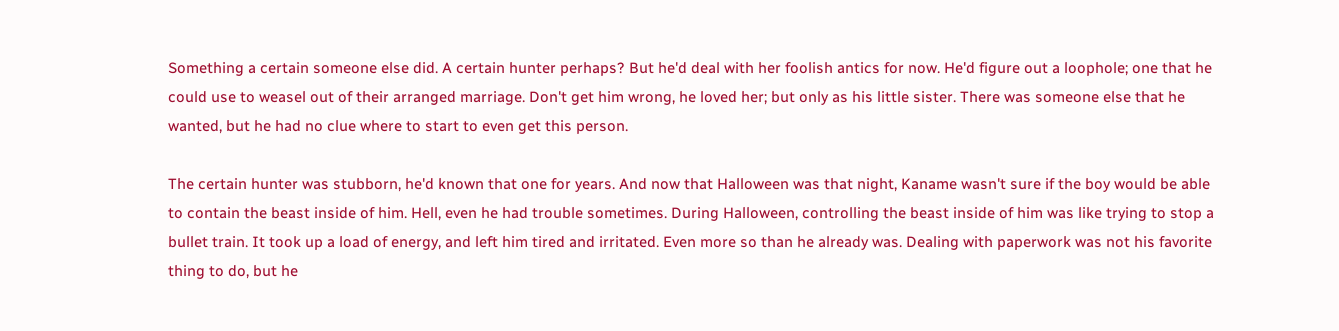Something a certain someone else did. A certain hunter perhaps? But he'd deal with her foolish antics for now. He'd figure out a loophole; one that he could use to weasel out of their arranged marriage. Don't get him wrong, he loved her; but only as his little sister. There was someone else that he wanted, but he had no clue where to start to even get this person.

The certain hunter was stubborn, he'd known that one for years. And now that Halloween was that night, Kaname wasn't sure if the boy would be able to contain the beast inside of him. Hell, even he had trouble sometimes. During Halloween, controlling the beast inside of him was like trying to stop a bullet train. It took up a load of energy, and left him tired and irritated. Even more so than he already was. Dealing with paperwork was not his favorite thing to do, but he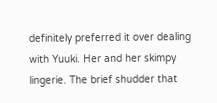definitely preferred it over dealing with Yuuki. Her and her skimpy lingerie. The brief shudder that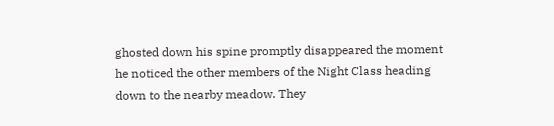ghosted down his spine promptly disappeared the moment he noticed the other members of the Night Class heading down to the nearby meadow. They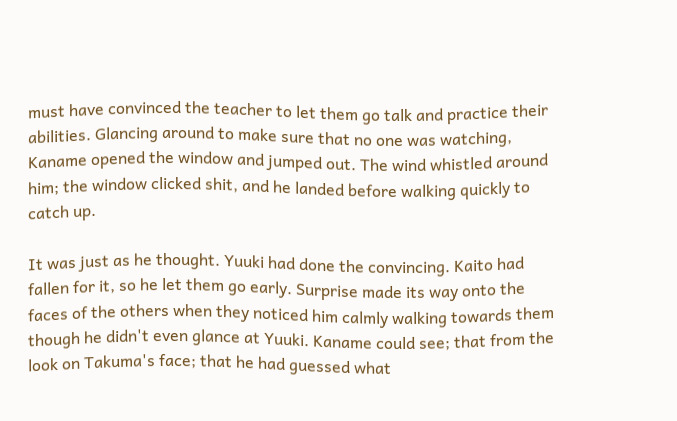must have convinced the teacher to let them go talk and practice their abilities. Glancing around to make sure that no one was watching, Kaname opened the window and jumped out. The wind whistled around him; the window clicked shit, and he landed before walking quickly to catch up.

It was just as he thought. Yuuki had done the convincing. Kaito had fallen for it, so he let them go early. Surprise made its way onto the faces of the others when they noticed him calmly walking towards them though he didn't even glance at Yuuki. Kaname could see; that from the look on Takuma's face; that he had guessed what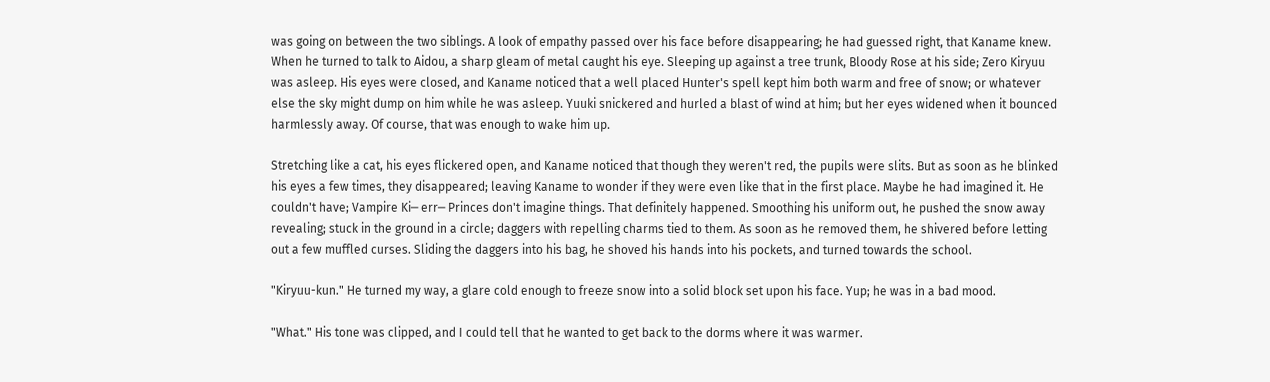was going on between the two siblings. A look of empathy passed over his face before disappearing; he had guessed right, that Kaname knew. When he turned to talk to Aidou, a sharp gleam of metal caught his eye. Sleeping up against a tree trunk, Bloody Rose at his side; Zero Kiryuu was asleep. His eyes were closed, and Kaname noticed that a well placed Hunter's spell kept him both warm and free of snow; or whatever else the sky might dump on him while he was asleep. Yuuki snickered and hurled a blast of wind at him; but her eyes widened when it bounced harmlessly away. Of course, that was enough to wake him up.

Stretching like a cat, his eyes flickered open, and Kaname noticed that though they weren't red, the pupils were slits. But as soon as he blinked his eyes a few times, they disappeared; leaving Kaname to wonder if they were even like that in the first place. Maybe he had imagined it. He couldn't have; Vampire Ki─ err─ Princes don't imagine things. That definitely happened. Smoothing his uniform out, he pushed the snow away revealing; stuck in the ground in a circle; daggers with repelling charms tied to them. As soon as he removed them, he shivered before letting out a few muffled curses. Sliding the daggers into his bag, he shoved his hands into his pockets, and turned towards the school.

"Kiryuu-kun." He turned my way, a glare cold enough to freeze snow into a solid block set upon his face. Yup; he was in a bad mood.

"What." His tone was clipped, and I could tell that he wanted to get back to the dorms where it was warmer.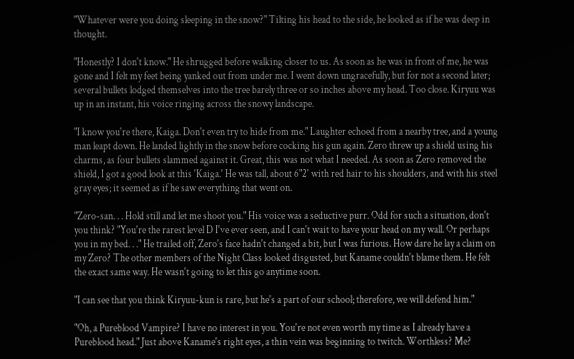"Whatever were you doing sleeping in the snow?" Tilting his head to the side, he looked as if he was deep in thought.

"Honestly? I don't know." He shrugged before walking closer to us. As soon as he was in front of me, he was gone and I felt my feet being yanked out from under me. I went down ungracefully, but for not a second later; several bullets lodged themselves into the tree barely three or so inches above my head. Too close. Kiryuu was up in an instant, his voice ringing across the snowy landscape.

"I know you're there, Kaiga. Don't even try to hide from me." Laughter echoed from a nearby tree, and a young man leapt down. He landed lightly in the snow before cocking his gun again. Zero threw up a shield using his charms, as four bullets slammed against it. Great, this was not what I needed. As soon as Zero removed the shield, I got a good look at this 'Kaiga.' He was tall, about 6"2' with red hair to his shoulders, and with his steel gray eyes; it seemed as if he saw everything that went on.

"Zero-san. . . Hold still and let me shoot you." His voice was a seductive purr. Odd for such a situation, don't you think? "You're the rarest level D I've ever seen, and I can't wait to have your head on my wall. Or perhaps you in my bed. . ." He trailed off, Zero's face hadn't changed a bit, but I was furious. How dare he lay a claim on my Zero? The other members of the Night Class looked disgusted, but Kaname couldn't blame them. He felt the exact same way. He wasn't going to let this go anytime soon.

"I can see that you think Kiryuu-kun is rare, but he's a part of our school; therefore, we will defend him."

"Oh, a Pureblood Vampire? I have no interest in you. You're not even worth my time as I already have a Pureblood head." Just above Kaname's right eyes, a thin vein was beginning to twitch. Worthless? Me?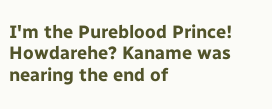I'm the Pureblood Prince! Howdarehe? Kaname was nearing the end of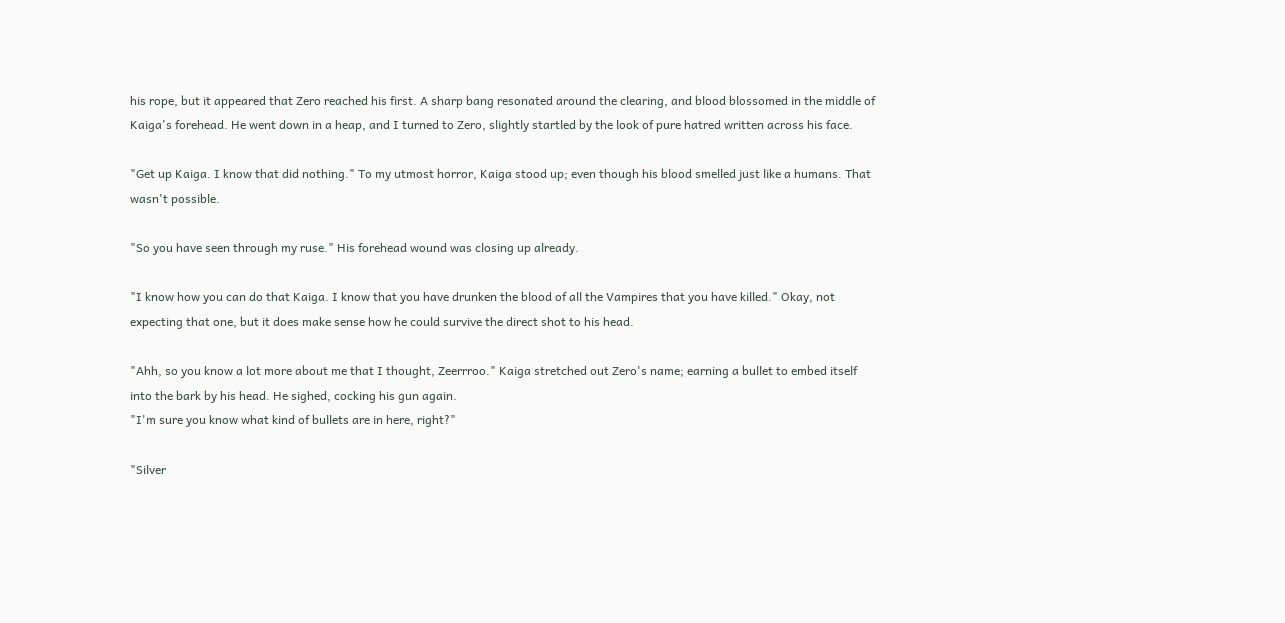his rope, but it appeared that Zero reached his first. A sharp bang resonated around the clearing, and blood blossomed in the middle of Kaiga's forehead. He went down in a heap, and I turned to Zero, slightly startled by the look of pure hatred written across his face.

"Get up Kaiga. I know that did nothing." To my utmost horror, Kaiga stood up; even though his blood smelled just like a humans. That wasn't possible.

"So you have seen through my ruse." His forehead wound was closing up already.

"I know how you can do that Kaiga. I know that you have drunken the blood of all the Vampires that you have killed." Okay, not expecting that one, but it does make sense how he could survive the direct shot to his head.

"Ahh, so you know a lot more about me that I thought, Zeerrroo." Kaiga stretched out Zero's name; earning a bullet to embed itself into the bark by his head. He sighed, cocking his gun again.
"I'm sure you know what kind of bullets are in here, right?"

"Silver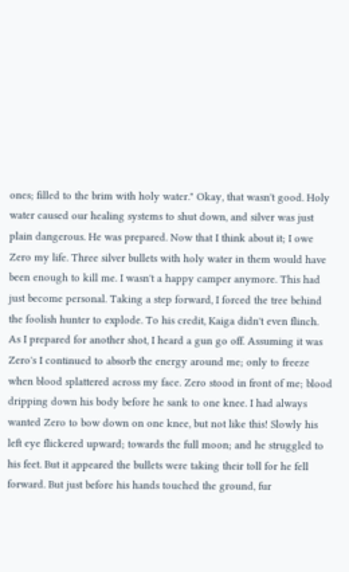ones; filled to the brim with holy water." Okay, that wasn't good. Holy water caused our healing systems to shut down, and silver was just plain dangerous. He was prepared. Now that I think about it; I owe Zero my life. Three silver bullets with holy water in them would have been enough to kill me. I wasn't a happy camper anymore. This had just become personal. Taking a step forward, I forced the tree behind the foolish hunter to explode. To his credit, Kaiga didn't even flinch. As I prepared for another shot, I heard a gun go off. Assuming it was Zero's I continued to absorb the energy around me; only to freeze when blood splattered across my face. Zero stood in front of me; blood dripping down his body before he sank to one knee. I had always wanted Zero to bow down on one knee, but not like this! Slowly his left eye flickered upward; towards the full moon; and he struggled to his feet. But it appeared the bullets were taking their toll for he fell forward. But just before his hands touched the ground, fur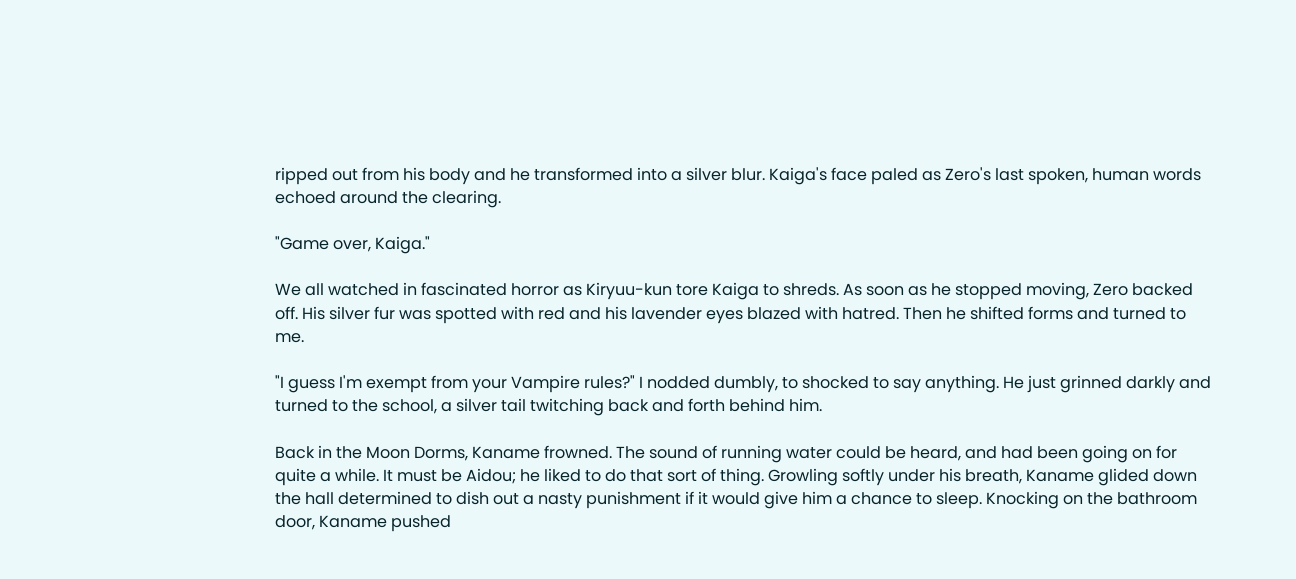ripped out from his body and he transformed into a silver blur. Kaiga's face paled as Zero's last spoken, human words echoed around the clearing.

"Game over, Kaiga."

We all watched in fascinated horror as Kiryuu-kun tore Kaiga to shreds. As soon as he stopped moving, Zero backed off. His silver fur was spotted with red and his lavender eyes blazed with hatred. Then he shifted forms and turned to me.

"I guess I'm exempt from your Vampire rules?" I nodded dumbly, to shocked to say anything. He just grinned darkly and turned to the school, a silver tail twitching back and forth behind him.

Back in the Moon Dorms, Kaname frowned. The sound of running water could be heard, and had been going on for quite a while. It must be Aidou; he liked to do that sort of thing. Growling softly under his breath, Kaname glided down the hall determined to dish out a nasty punishment if it would give him a chance to sleep. Knocking on the bathroom door, Kaname pushed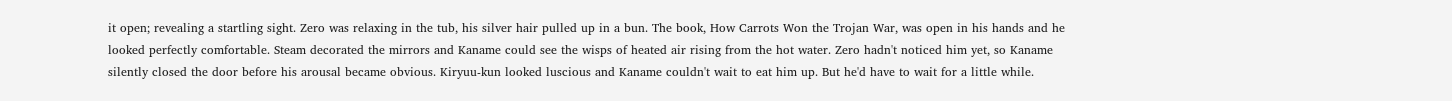it open; revealing a startling sight. Zero was relaxing in the tub, his silver hair pulled up in a bun. The book, How Carrots Won the Trojan War, was open in his hands and he looked perfectly comfortable. Steam decorated the mirrors and Kaname could see the wisps of heated air rising from the hot water. Zero hadn't noticed him yet, so Kaname silently closed the door before his arousal became obvious. Kiryuu-kun looked luscious and Kaname couldn't wait to eat him up. But he'd have to wait for a little while.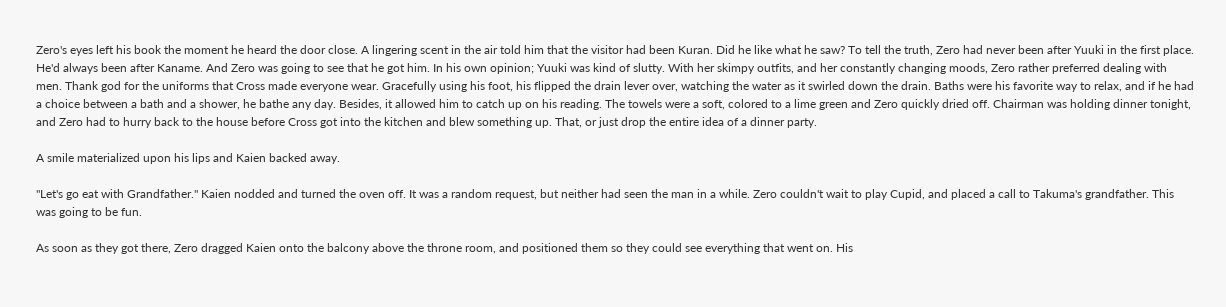Zero's eyes left his book the moment he heard the door close. A lingering scent in the air told him that the visitor had been Kuran. Did he like what he saw? To tell the truth, Zero had never been after Yuuki in the first place. He'd always been after Kaname. And Zero was going to see that he got him. In his own opinion; Yuuki was kind of slutty. With her skimpy outfits, and her constantly changing moods, Zero rather preferred dealing with men. Thank god for the uniforms that Cross made everyone wear. Gracefully using his foot, his flipped the drain lever over, watching the water as it swirled down the drain. Baths were his favorite way to relax, and if he had a choice between a bath and a shower, he bathe any day. Besides, it allowed him to catch up on his reading. The towels were a soft, colored to a lime green and Zero quickly dried off. Chairman was holding dinner tonight, and Zero had to hurry back to the house before Cross got into the kitchen and blew something up. That, or just drop the entire idea of a dinner party.

A smile materialized upon his lips and Kaien backed away.

"Let's go eat with Grandfather." Kaien nodded and turned the oven off. It was a random request, but neither had seen the man in a while. Zero couldn't wait to play Cupid, and placed a call to Takuma's grandfather. This was going to be fun.

As soon as they got there, Zero dragged Kaien onto the balcony above the throne room, and positioned them so they could see everything that went on. His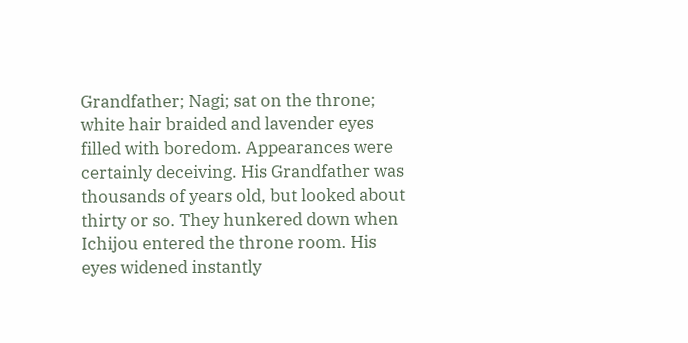Grandfather; Nagi; sat on the throne; white hair braided and lavender eyes filled with boredom. Appearances were certainly deceiving. His Grandfather was thousands of years old, but looked about thirty or so. They hunkered down when Ichijou entered the throne room. His eyes widened instantly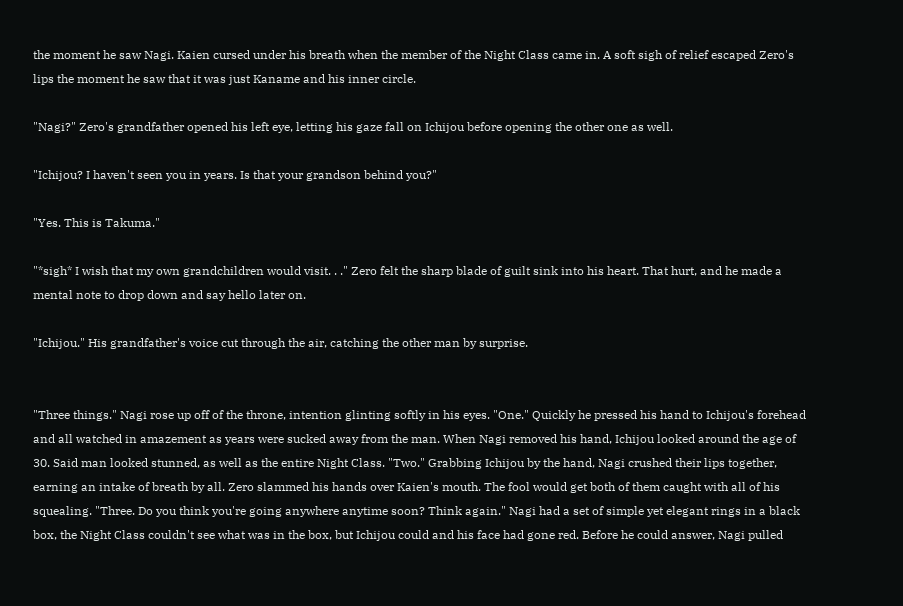the moment he saw Nagi. Kaien cursed under his breath when the member of the Night Class came in. A soft sigh of relief escaped Zero's lips the moment he saw that it was just Kaname and his inner circle.

"Nagi?" Zero's grandfather opened his left eye, letting his gaze fall on Ichijou before opening the other one as well.

"Ichijou? I haven't seen you in years. Is that your grandson behind you?"

"Yes. This is Takuma."

"*sigh* I wish that my own grandchildren would visit. . ." Zero felt the sharp blade of guilt sink into his heart. That hurt, and he made a mental note to drop down and say hello later on.

"Ichijou." His grandfather's voice cut through the air, catching the other man by surprise.


"Three things." Nagi rose up off of the throne, intention glinting softly in his eyes. "One." Quickly he pressed his hand to Ichijou's forehead and all watched in amazement as years were sucked away from the man. When Nagi removed his hand, Ichijou looked around the age of 30. Said man looked stunned, as well as the entire Night Class. "Two." Grabbing Ichijou by the hand, Nagi crushed their lips together, earning an intake of breath by all. Zero slammed his hands over Kaien's mouth. The fool would get both of them caught with all of his squealing. "Three. Do you think you're going anywhere anytime soon? Think again." Nagi had a set of simple yet elegant rings in a black box, the Night Class couldn't see what was in the box, but Ichijou could and his face had gone red. Before he could answer, Nagi pulled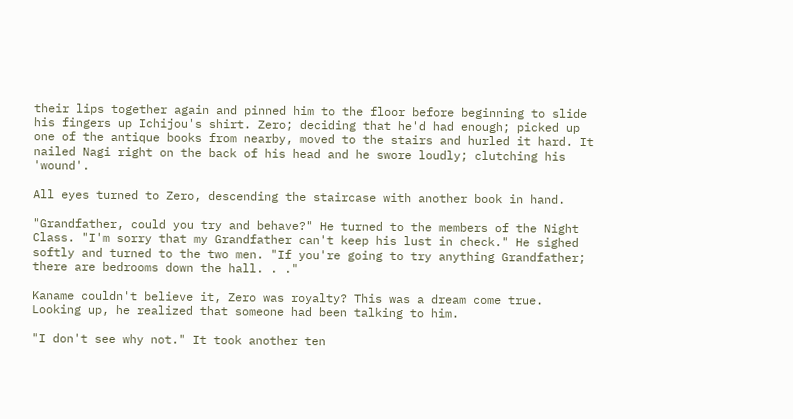their lips together again and pinned him to the floor before beginning to slide his fingers up Ichijou's shirt. Zero; deciding that he'd had enough; picked up one of the antique books from nearby, moved to the stairs and hurled it hard. It nailed Nagi right on the back of his head and he swore loudly; clutching his 'wound'.

All eyes turned to Zero, descending the staircase with another book in hand.

"Grandfather, could you try and behave?" He turned to the members of the Night Class. "I'm sorry that my Grandfather can't keep his lust in check." He sighed softly and turned to the two men. "If you're going to try anything Grandfather; there are bedrooms down the hall. . ."

Kaname couldn't believe it, Zero was royalty? This was a dream come true. Looking up, he realized that someone had been talking to him.

"I don't see why not." It took another ten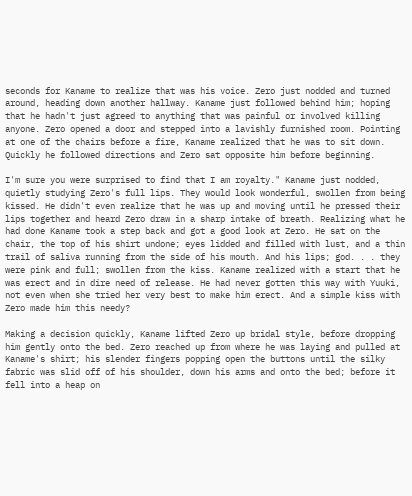seconds for Kaname to realize that was his voice. Zero just nodded and turned around, heading down another hallway. Kaname just followed behind him; hoping that he hadn't just agreed to anything that was painful or involved killing anyone. Zero opened a door and stepped into a lavishly furnished room. Pointing at one of the chairs before a fire, Kaname realized that he was to sit down. Quickly he followed directions and Zero sat opposite him before beginning.

I'm sure you were surprised to find that I am royalty." Kaname just nodded, quietly studying Zero's full lips. They would look wonderful, swollen from being kissed. He didn't even realize that he was up and moving until he pressed their lips together and heard Zero draw in a sharp intake of breath. Realizing what he had done Kaname took a step back and got a good look at Zero. He sat on the chair, the top of his shirt undone; eyes lidded and filled with lust, and a thin trail of saliva running from the side of his mouth. And his lips; god. . . they were pink and full; swollen from the kiss. Kaname realized with a start that he was erect and in dire need of release. He had never gotten this way with Yuuki, not even when she tried her very best to make him erect. And a simple kiss with Zero made him this needy?

Making a decision quickly, Kaname lifted Zero up bridal style, before dropping him gently onto the bed. Zero reached up from where he was laying and pulled at Kaname's shirt; his slender fingers popping open the buttons until the silky fabric was slid off of his shoulder, down his arms and onto the bed; before it fell into a heap on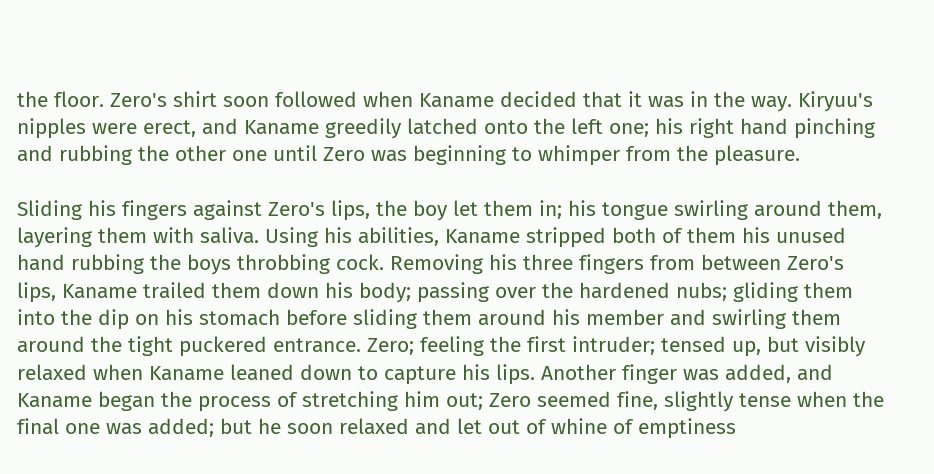the floor. Zero's shirt soon followed when Kaname decided that it was in the way. Kiryuu's nipples were erect, and Kaname greedily latched onto the left one; his right hand pinching and rubbing the other one until Zero was beginning to whimper from the pleasure.

Sliding his fingers against Zero's lips, the boy let them in; his tongue swirling around them, layering them with saliva. Using his abilities, Kaname stripped both of them his unused hand rubbing the boys throbbing cock. Removing his three fingers from between Zero's lips, Kaname trailed them down his body; passing over the hardened nubs; gliding them into the dip on his stomach before sliding them around his member and swirling them around the tight puckered entrance. Zero; feeling the first intruder; tensed up, but visibly relaxed when Kaname leaned down to capture his lips. Another finger was added, and Kaname began the process of stretching him out; Zero seemed fine, slightly tense when the final one was added; but he soon relaxed and let out of whine of emptiness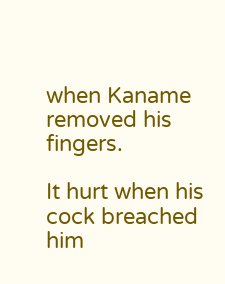when Kaname removed his fingers.

It hurt when his cock breached him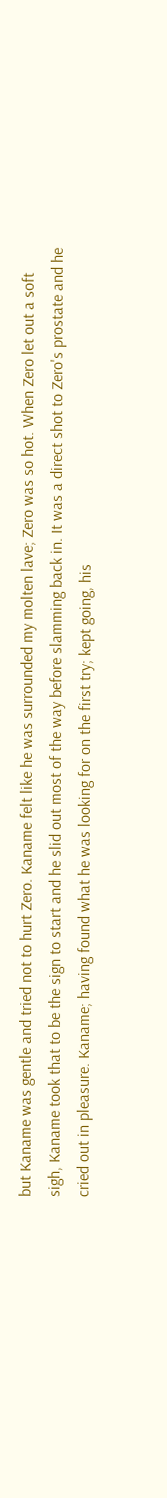but Kaname was gentle and tried not to hurt Zero. Kaname felt like he was surrounded my molten lave; Zero was so hot. When Zero let out a soft sigh, Kaname took that to be the sign to start and he slid out most of the way before slamming back in. It was a direct shot to Zero's prostate and he cried out in pleasure. Kaname; having found what he was looking for on the first try; kept going, his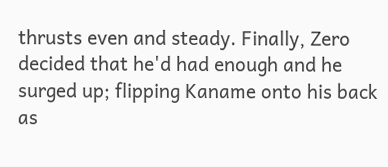thrusts even and steady. Finally, Zero decided that he'd had enough and he surged up; flipping Kaname onto his back as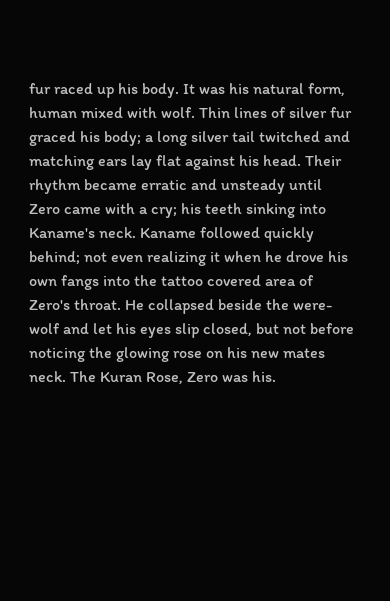fur raced up his body. It was his natural form, human mixed with wolf. Thin lines of silver fur graced his body; a long silver tail twitched and matching ears lay flat against his head. Their rhythm became erratic and unsteady until Zero came with a cry; his teeth sinking into Kaname's neck. Kaname followed quickly behind; not even realizing it when he drove his own fangs into the tattoo covered area of Zero's throat. He collapsed beside the were-wolf and let his eyes slip closed, but not before noticing the glowing rose on his new mates neck. The Kuran Rose, Zero was his.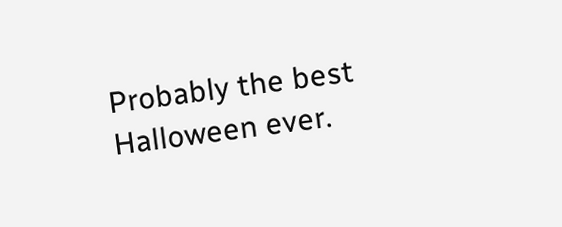Probably the best Halloween ever.